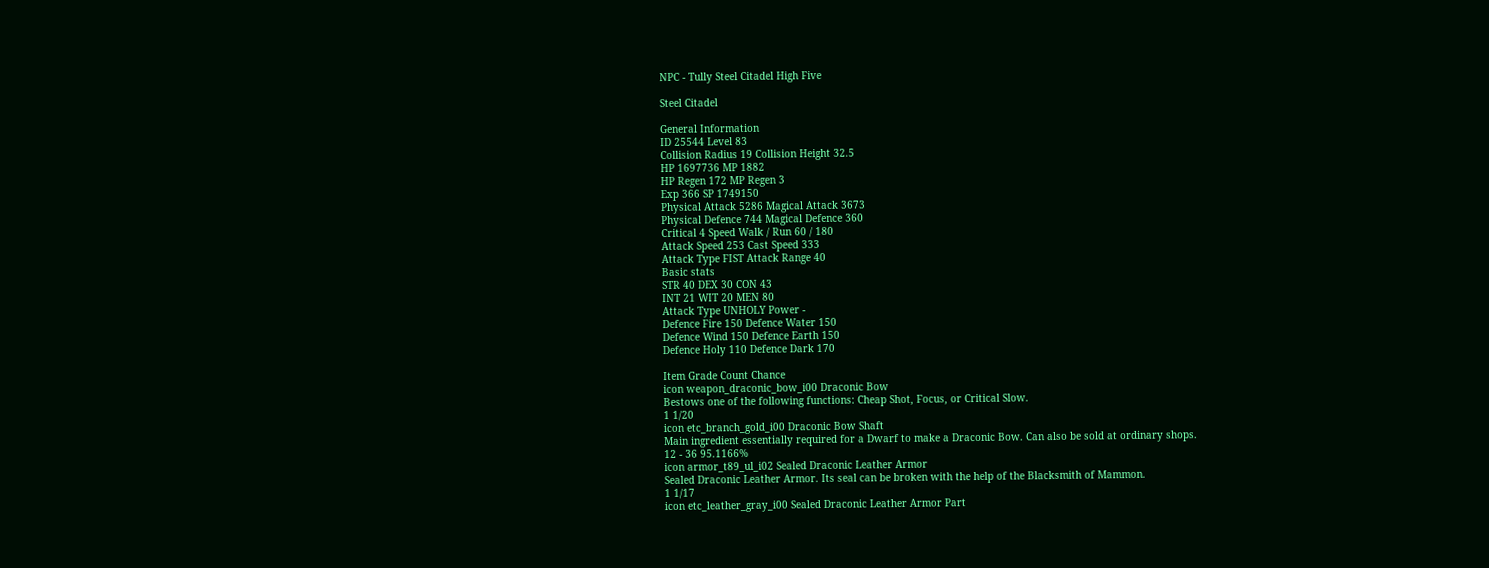NPC - Tully Steel Citadel High Five

Steel Citadel

General Information
ID 25544 Level 83
Collision Radius 19 Collision Height 32.5
HP 1697736 MP 1882
HP Regen 172 MP Regen 3
Exp 366 SP 1749150
Physical Attack 5286 Magical Attack 3673
Physical Defence 744 Magical Defence 360
Critical 4 Speed Walk / Run 60 / 180
Attack Speed 253 Cast Speed 333
Attack Type FIST Attack Range 40
Basic stats
STR 40 DEX 30 CON 43
INT 21 WIT 20 MEN 80
Attack Type UNHOLY Power -
Defence Fire 150 Defence Water 150
Defence Wind 150 Defence Earth 150
Defence Holy 110 Defence Dark 170

Item Grade Count Chance
icon weapon_draconic_bow_i00 Draconic Bow
Bestows one of the following functions: Cheap Shot, Focus, or Critical Slow.
1 1/20
icon etc_branch_gold_i00 Draconic Bow Shaft
Main ingredient essentially required for a Dwarf to make a Draconic Bow. Can also be sold at ordinary shops.
12 - 36 95.1166%
icon armor_t89_ul_i02 Sealed Draconic Leather Armor
Sealed Draconic Leather Armor. Its seal can be broken with the help of the Blacksmith of Mammon.
1 1/17
icon etc_leather_gray_i00 Sealed Draconic Leather Armor Part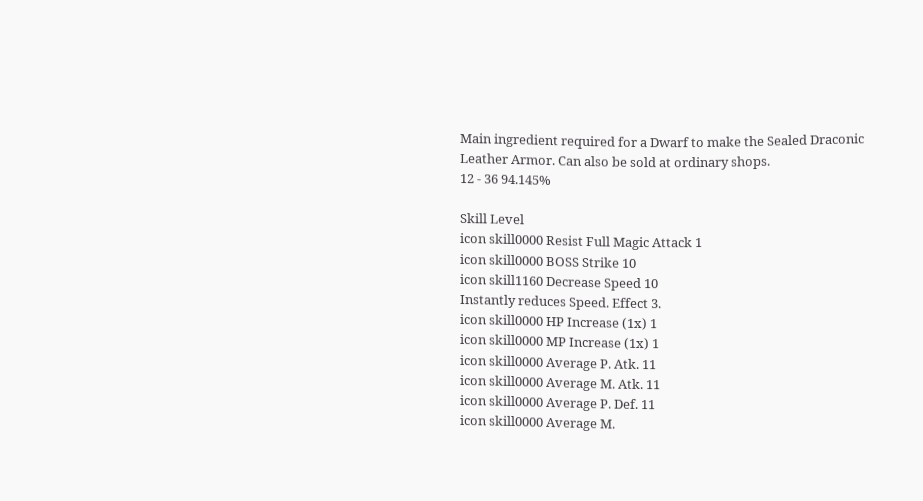Main ingredient required for a Dwarf to make the Sealed Draconic Leather Armor. Can also be sold at ordinary shops.
12 - 36 94.145%

Skill Level
icon skill0000 Resist Full Magic Attack 1
icon skill0000 BOSS Strike 10
icon skill1160 Decrease Speed 10
Instantly reduces Speed. Effect 3.
icon skill0000 HP Increase (1x) 1
icon skill0000 MP Increase (1x) 1
icon skill0000 Average P. Atk. 11
icon skill0000 Average M. Atk. 11
icon skill0000 Average P. Def. 11
icon skill0000 Average M.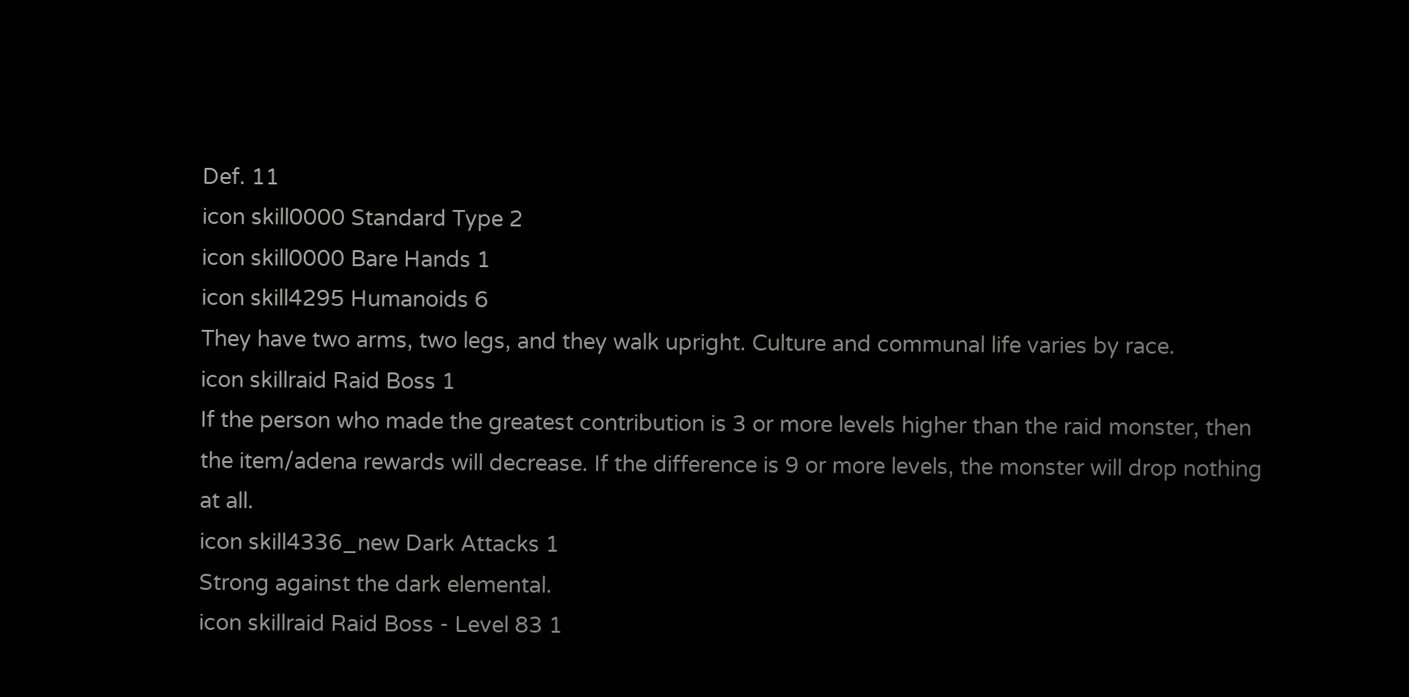Def. 11
icon skill0000 Standard Type 2
icon skill0000 Bare Hands 1
icon skill4295 Humanoids 6
They have two arms, two legs, and they walk upright. Culture and communal life varies by race.
icon skillraid Raid Boss 1
If the person who made the greatest contribution is 3 or more levels higher than the raid monster, then the item/adena rewards will decrease. If the difference is 9 or more levels, the monster will drop nothing at all.
icon skill4336_new Dark Attacks 1
Strong against the dark elemental.
icon skillraid Raid Boss - Level 83 1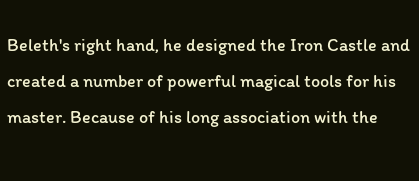Beleth's right hand, he designed the Iron Castle and created a number of powerful magical tools for his master. Because of his long association with the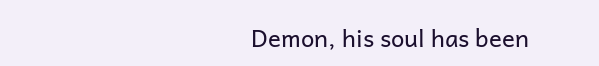Demon, his soul has been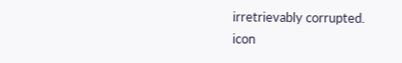irretrievably corrupted.
icon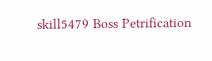skill5479 Boss Petrification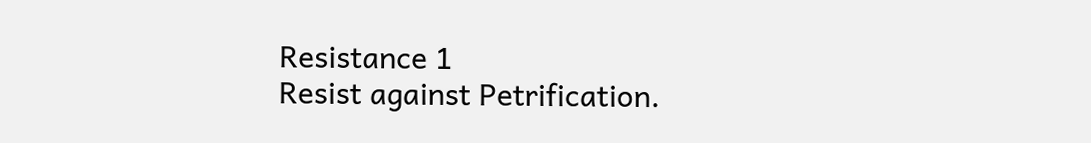Resistance 1
Resist against Petrification.